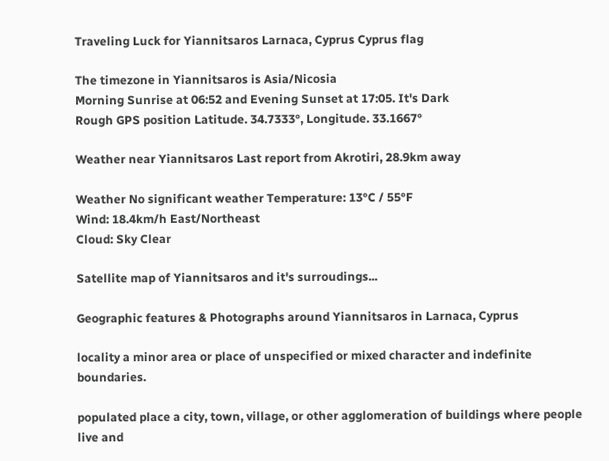Traveling Luck for Yiannitsaros Larnaca, Cyprus Cyprus flag

The timezone in Yiannitsaros is Asia/Nicosia
Morning Sunrise at 06:52 and Evening Sunset at 17:05. It's Dark
Rough GPS position Latitude. 34.7333°, Longitude. 33.1667°

Weather near Yiannitsaros Last report from Akrotiri, 28.9km away

Weather No significant weather Temperature: 13°C / 55°F
Wind: 18.4km/h East/Northeast
Cloud: Sky Clear

Satellite map of Yiannitsaros and it's surroudings...

Geographic features & Photographs around Yiannitsaros in Larnaca, Cyprus

locality a minor area or place of unspecified or mixed character and indefinite boundaries.

populated place a city, town, village, or other agglomeration of buildings where people live and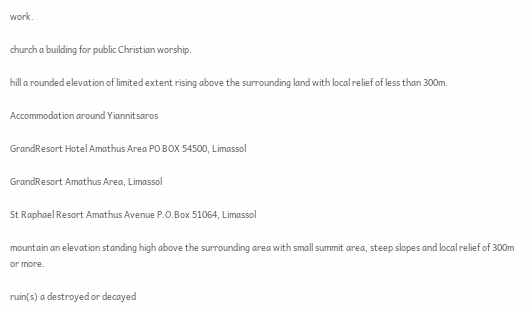work.

church a building for public Christian worship.

hill a rounded elevation of limited extent rising above the surrounding land with local relief of less than 300m.

Accommodation around Yiannitsaros

GrandResort Hotel Amathus Area PO BOX 54500, Limassol

GrandResort Amathus Area, Limassol

St Raphael Resort Amathus Avenue P.O.Box 51064, Limassol

mountain an elevation standing high above the surrounding area with small summit area, steep slopes and local relief of 300m or more.

ruin(s) a destroyed or decayed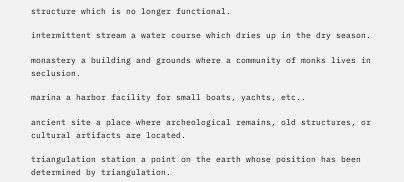structure which is no longer functional.

intermittent stream a water course which dries up in the dry season.

monastery a building and grounds where a community of monks lives in seclusion.

marina a harbor facility for small boats, yachts, etc..

ancient site a place where archeological remains, old structures, or cultural artifacts are located.

triangulation station a point on the earth whose position has been determined by triangulation.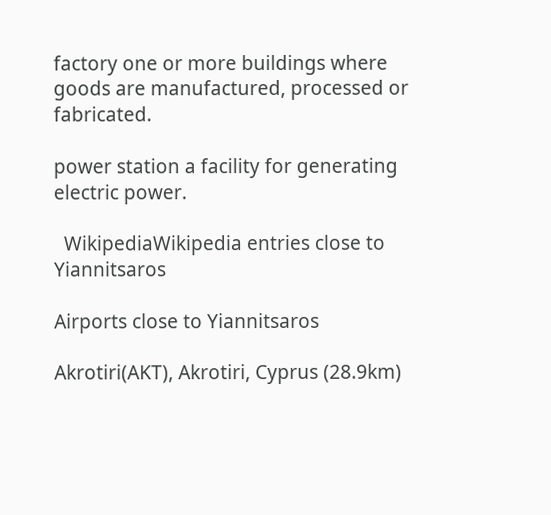factory one or more buildings where goods are manufactured, processed or fabricated.

power station a facility for generating electric power.

  WikipediaWikipedia entries close to Yiannitsaros

Airports close to Yiannitsaros

Akrotiri(AKT), Akrotiri, Cyprus (28.9km)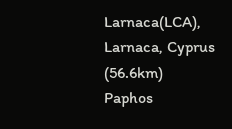Larnaca(LCA), Larnaca, Cyprus (56.6km)
Paphos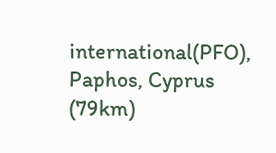international(PFO), Paphos, Cyprus (79km)